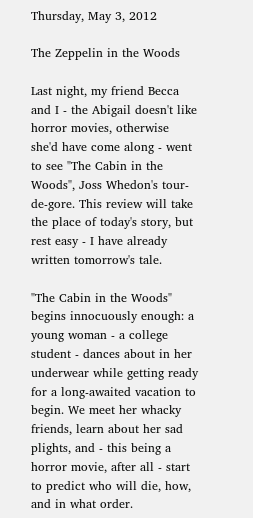Thursday, May 3, 2012

The Zeppelin in the Woods

Last night, my friend Becca and I - the Abigail doesn't like horror movies, otherwise she'd have come along - went to see "The Cabin in the Woods", Joss Whedon's tour-de-gore. This review will take the place of today's story, but rest easy - I have already written tomorrow's tale.

"The Cabin in the Woods" begins innocuously enough: a young woman - a college student - dances about in her underwear while getting ready for a long-awaited vacation to begin. We meet her whacky friends, learn about her sad plights, and - this being a horror movie, after all - start to predict who will die, how, and in what order.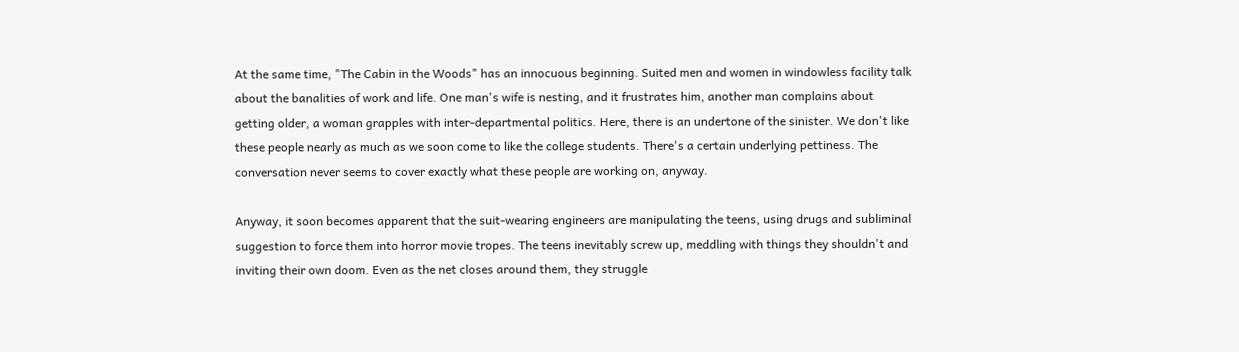At the same time, "The Cabin in the Woods" has an innocuous beginning. Suited men and women in windowless facility talk about the banalities of work and life. One man's wife is nesting, and it frustrates him, another man complains about getting older, a woman grapples with inter-departmental politics. Here, there is an undertone of the sinister. We don't like these people nearly as much as we soon come to like the college students. There's a certain underlying pettiness. The conversation never seems to cover exactly what these people are working on, anyway.

Anyway, it soon becomes apparent that the suit-wearing engineers are manipulating the teens, using drugs and subliminal suggestion to force them into horror movie tropes. The teens inevitably screw up, meddling with things they shouldn't and inviting their own doom. Even as the net closes around them, they struggle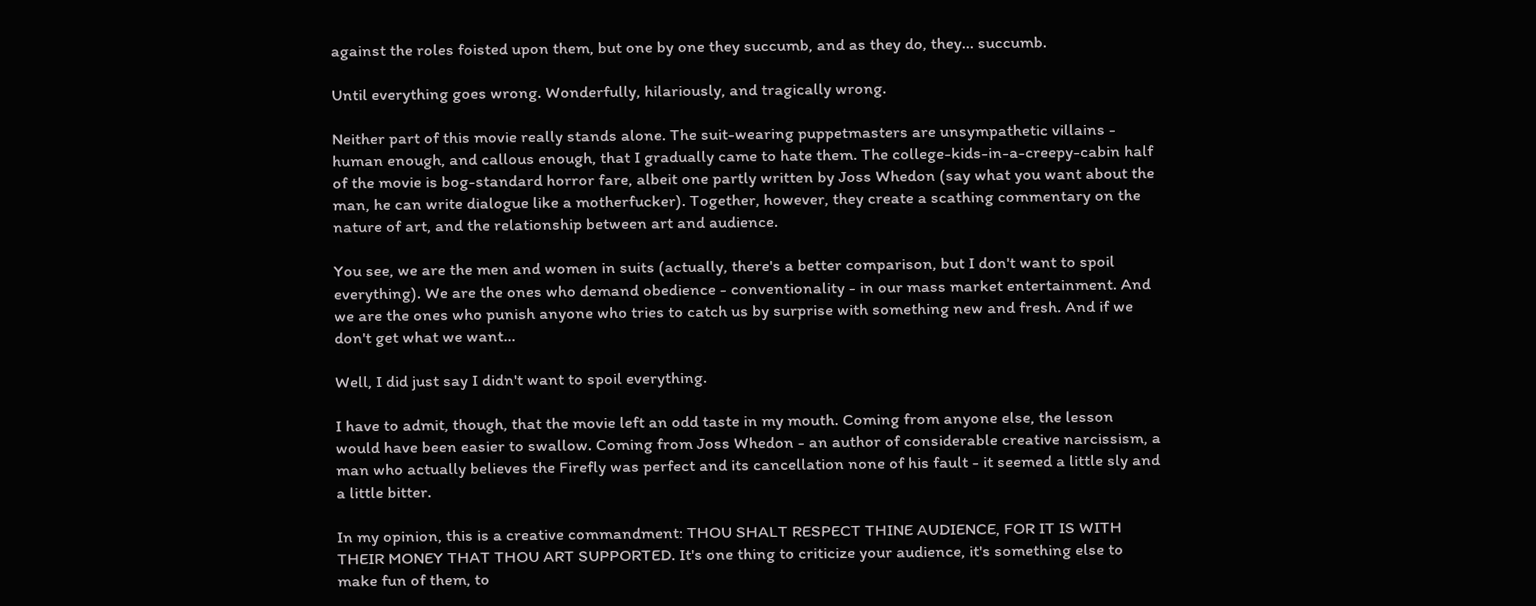against the roles foisted upon them, but one by one they succumb, and as they do, they... succumb.

Until everything goes wrong. Wonderfully, hilariously, and tragically wrong.

Neither part of this movie really stands alone. The suit-wearing puppetmasters are unsympathetic villains - human enough, and callous enough, that I gradually came to hate them. The college-kids-in-a-creepy-cabin half of the movie is bog-standard horror fare, albeit one partly written by Joss Whedon (say what you want about the man, he can write dialogue like a motherfucker). Together, however, they create a scathing commentary on the nature of art, and the relationship between art and audience.

You see, we are the men and women in suits (actually, there's a better comparison, but I don't want to spoil everything). We are the ones who demand obedience - conventionality - in our mass market entertainment. And we are the ones who punish anyone who tries to catch us by surprise with something new and fresh. And if we don't get what we want...

Well, I did just say I didn't want to spoil everything.

I have to admit, though, that the movie left an odd taste in my mouth. Coming from anyone else, the lesson would have been easier to swallow. Coming from Joss Whedon - an author of considerable creative narcissism, a man who actually believes the Firefly was perfect and its cancellation none of his fault - it seemed a little sly and a little bitter.

In my opinion, this is a creative commandment: THOU SHALT RESPECT THINE AUDIENCE, FOR IT IS WITH THEIR MONEY THAT THOU ART SUPPORTED. It's one thing to criticize your audience, it's something else to make fun of them, to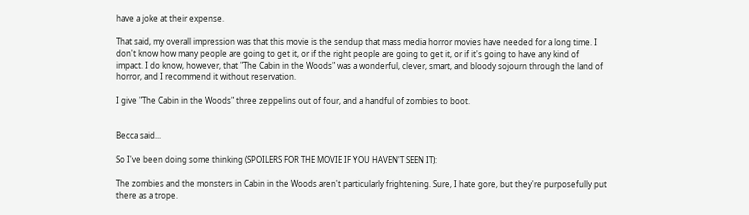have a joke at their expense.

That said, my overall impression was that this movie is the sendup that mass media horror movies have needed for a long time. I don't know how many people are going to get it, or if the right people are going to get it, or if it's going to have any kind of impact. I do know, however, that "The Cabin in the Woods" was a wonderful, clever, smart, and bloody sojourn through the land of horror, and I recommend it without reservation.

I give "The Cabin in the Woods" three zeppelins out of four, and a handful of zombies to boot.


Becca said...

So I've been doing some thinking (SPOILERS FOR THE MOVIE IF YOU HAVEN'T SEEN IT):

The zombies and the monsters in Cabin in the Woods aren't particularly frightening. Sure, I hate gore, but they're purposefully put there as a trope.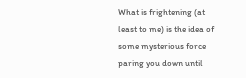What is frightening (at least to me) is the idea of some mysterious force paring you down until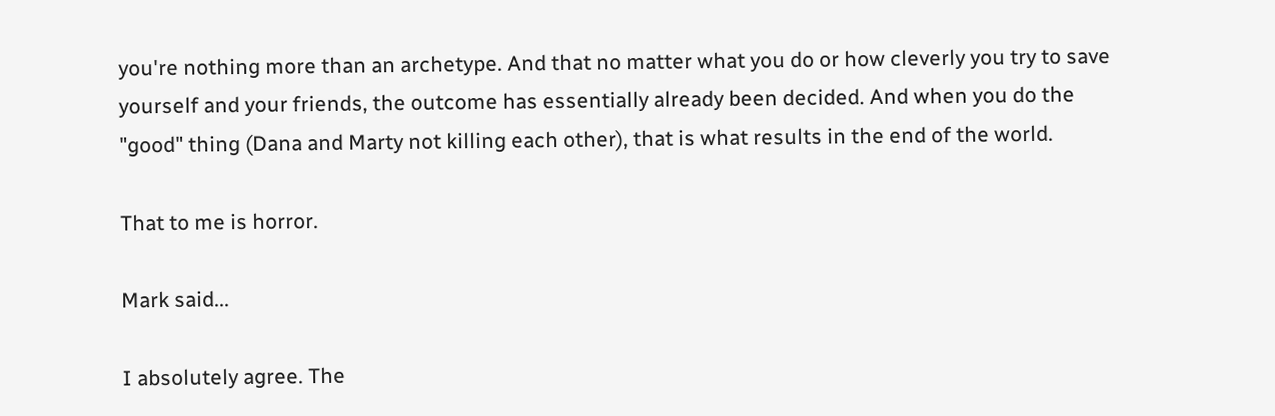you're nothing more than an archetype. And that no matter what you do or how cleverly you try to save yourself and your friends, the outcome has essentially already been decided. And when you do the "good" thing (Dana and Marty not killing each other), that is what results in the end of the world.

That to me is horror.

Mark said...

I absolutely agree. The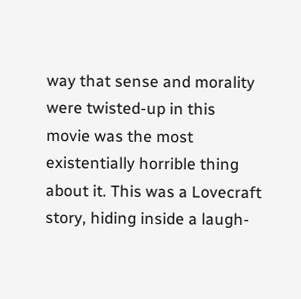way that sense and morality were twisted-up in this movie was the most existentially horrible thing about it. This was a Lovecraft story, hiding inside a laugh-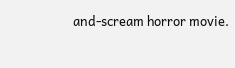and-scream horror movie.